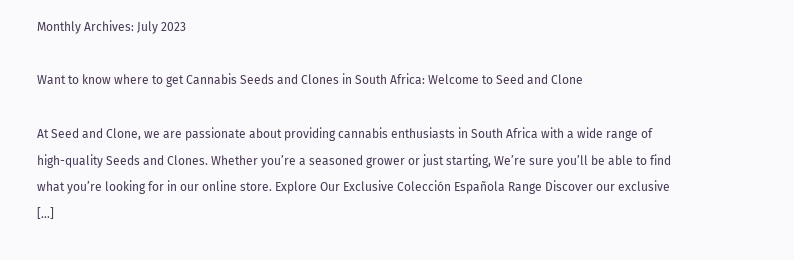Monthly Archives: July 2023

Want to know where to get Cannabis Seeds and Clones in South Africa: Welcome to Seed and Clone

At Seed and Clone, we are passionate about providing cannabis enthusiasts in South Africa with a wide range of high-quality Seeds and Clones. Whether you’re a seasoned grower or just starting, We’re sure you’ll be able to find what you’re looking for in our online store. Explore Our Exclusive Colección Española Range Discover our exclusive […]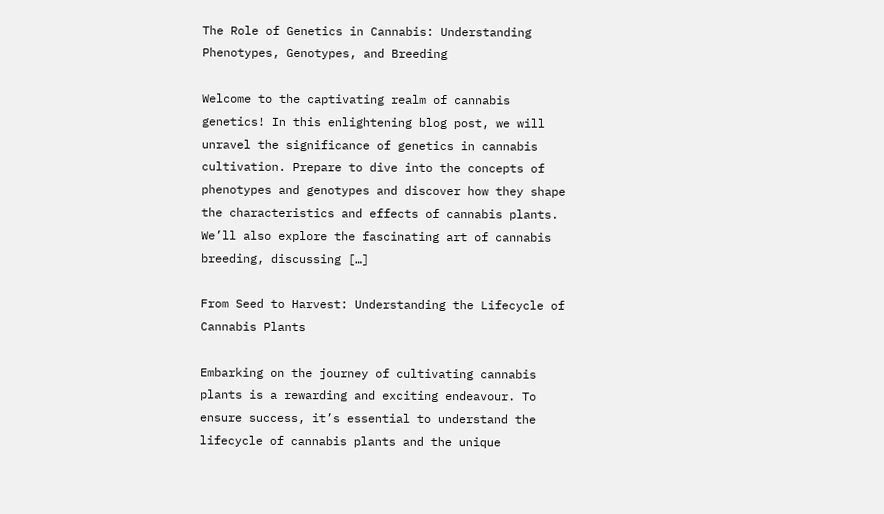The Role of Genetics in Cannabis: Understanding Phenotypes, Genotypes, and Breeding

Welcome to the captivating realm of cannabis genetics! In this enlightening blog post, we will unravel the significance of genetics in cannabis cultivation. Prepare to dive into the concepts of phenotypes and genotypes and discover how they shape the characteristics and effects of cannabis plants. We’ll also explore the fascinating art of cannabis breeding, discussing […]

From Seed to Harvest: Understanding the Lifecycle of Cannabis Plants

Embarking on the journey of cultivating cannabis plants is a rewarding and exciting endeavour. To ensure success, it’s essential to understand the lifecycle of cannabis plants and the unique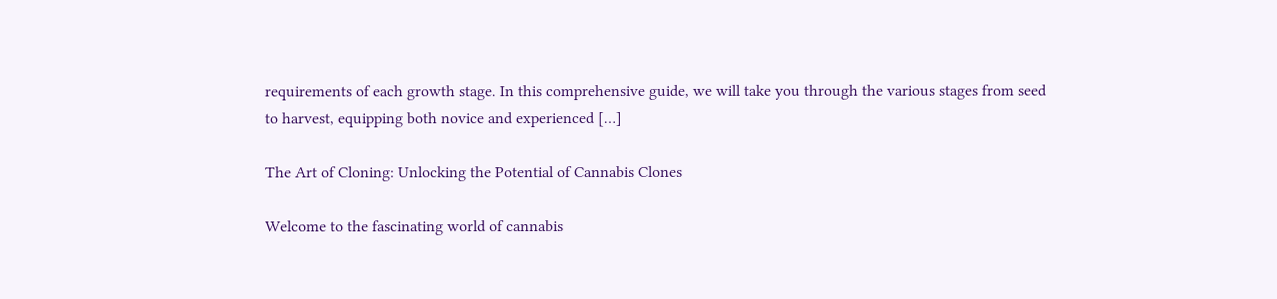requirements of each growth stage. In this comprehensive guide, we will take you through the various stages from seed to harvest, equipping both novice and experienced […]

The Art of Cloning: Unlocking the Potential of Cannabis Clones

Welcome to the fascinating world of cannabis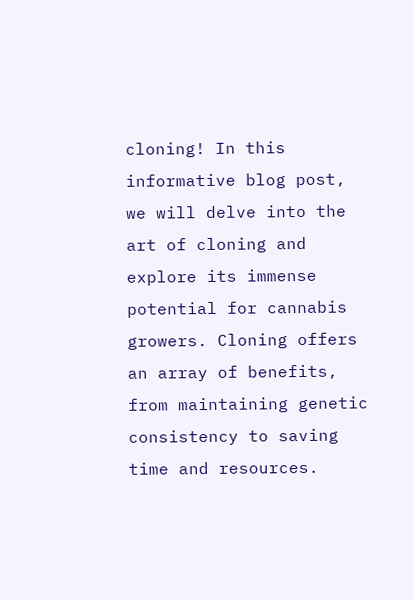cloning! In this informative blog post, we will delve into the art of cloning and explore its immense potential for cannabis growers. Cloning offers an array of benefits, from maintaining genetic consistency to saving time and resources.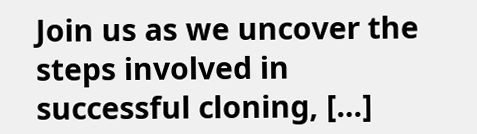Join us as we uncover the steps involved in successful cloning, […]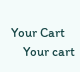Your Cart
    Your cart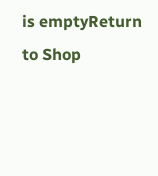is emptyReturn to Shop